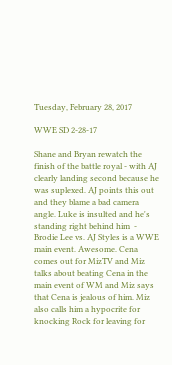Tuesday, February 28, 2017

WWE SD 2-28-17

Shane and Bryan rewatch the finish of the battle royal - with AJ clearly landing second because he was suplexed. AJ points this out and they blame a bad camera angle. Luke is insulted and he's standing right behind him  - Brodie Lee vs. AJ Styles is a WWE main event. Awesome. Cena comes out for MizTV and Miz talks about beating Cena in the main event of WM and Miz says that Cena is jealous of him. Miz also calls him a hypocrite for knocking Rock for leaving for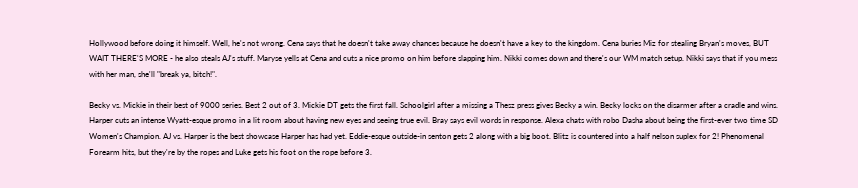Hollywood before doing it himself. Well, he's not wrong. Cena says that he doesn't take away chances because he doesn't have a key to the kingdom. Cena buries Miz for stealing Bryan's moves, BUT WAIT THERE'S MORE - he also steals AJ's stuff. Maryse yells at Cena and cuts a nice promo on him before slapping him. Nikki comes down and there's our WM match setup. Nikki says that if you mess with her man, she'll "break ya, bitch!".

Becky vs. Mickie in their best of 9000 series. Best 2 out of 3. Mickie DT gets the first fall. Schoolgirl after a missing a Thesz press gives Becky a win. Becky locks on the disarmer after a cradle and wins. Harper cuts an intense Wyatt-esque promo in a lit room about having new eyes and seeing true evil. Bray says evil words in response. Alexa chats with robo Dasha about being the first-ever two time SD Women's Champion. AJ vs. Harper is the best showcase Harper has had yet. Eddie-esque outside-in senton gets 2 along with a big boot. Blitz is countered into a half nelson suplex for 2! Phenomenal Forearm hits, but they're by the ropes and Luke gets his foot on the rope before 3.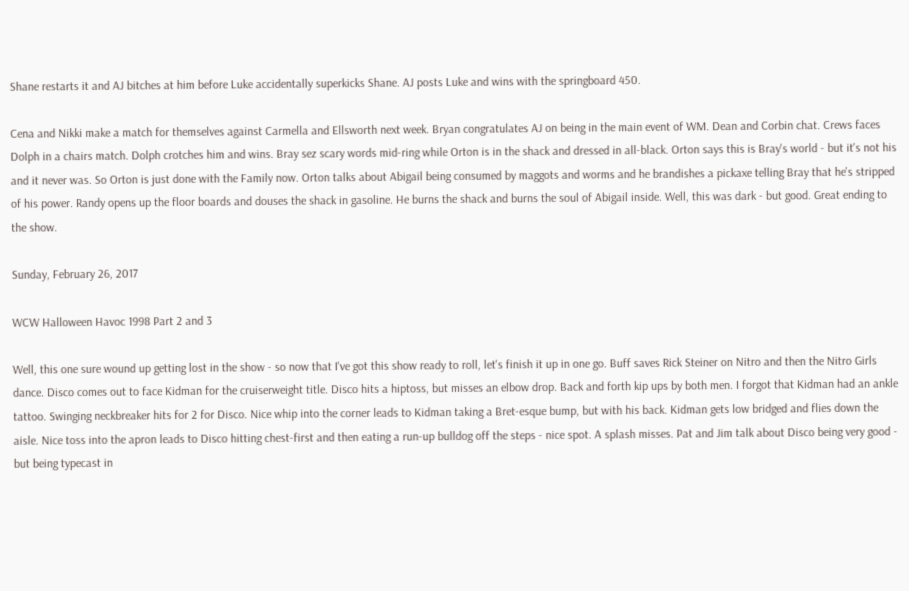Shane restarts it and AJ bitches at him before Luke accidentally superkicks Shane. AJ posts Luke and wins with the springboard 450.

Cena and Nikki make a match for themselves against Carmella and Ellsworth next week. Bryan congratulates AJ on being in the main event of WM. Dean and Corbin chat. Crews faces Dolph in a chairs match. Dolph crotches him and wins. Bray sez scary words mid-ring while Orton is in the shack and dressed in all-black. Orton says this is Bray's world - but it's not his and it never was. So Orton is just done with the Family now. Orton talks about Abigail being consumed by maggots and worms and he brandishes a pickaxe telling Bray that he's stripped of his power. Randy opens up the floor boards and douses the shack in gasoline. He burns the shack and burns the soul of Abigail inside. Well, this was dark - but good. Great ending to the show.

Sunday, February 26, 2017

WCW Halloween Havoc 1998 Part 2 and 3

Well, this one sure wound up getting lost in the show - so now that I've got this show ready to roll, let's finish it up in one go. Buff saves Rick Steiner on Nitro and then the Nitro Girls dance. Disco comes out to face Kidman for the cruiserweight title. Disco hits a hiptoss, but misses an elbow drop. Back and forth kip ups by both men. I forgot that Kidman had an ankle tattoo. Swinging neckbreaker hits for 2 for Disco. Nice whip into the corner leads to Kidman taking a Bret-esque bump, but with his back. Kidman gets low bridged and flies down the aisle. Nice toss into the apron leads to Disco hitting chest-first and then eating a run-up bulldog off the steps - nice spot. A splash misses. Pat and Jim talk about Disco being very good - but being typecast in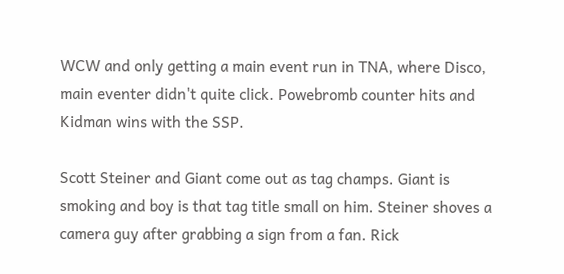WCW and only getting a main event run in TNA, where Disco, main eventer didn't quite click. Powebromb counter hits and Kidman wins with the SSP.

Scott Steiner and Giant come out as tag champs. Giant is smoking and boy is that tag title small on him. Steiner shoves a camera guy after grabbing a sign from a fan. Rick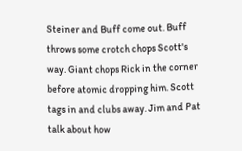Steiner and Buff come out. Buff throws some crotch chops Scott's way. Giant chops Rick in the corner before atomic dropping him. Scott tags in and clubs away. Jim and Pat talk about how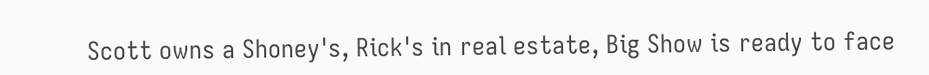Scott owns a Shoney's, Rick's in real estate, Big Show is ready to face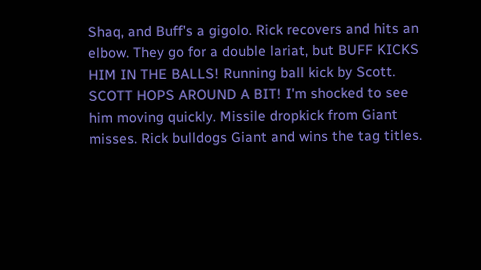Shaq, and Buff's a gigolo. Rick recovers and hits an elbow. They go for a double lariat, but BUFF KICKS HIM IN THE BALLS! Running ball kick by Scott. SCOTT HOPS AROUND A BIT! I'm shocked to see him moving quickly. Missile dropkick from Giant misses. Rick bulldogs Giant and wins the tag titles.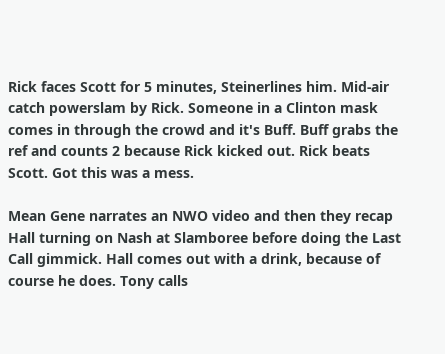Rick faces Scott for 5 minutes, Steinerlines him. Mid-air catch powerslam by Rick. Someone in a Clinton mask comes in through the crowd and it's Buff. Buff grabs the ref and counts 2 because Rick kicked out. Rick beats Scott. Got this was a mess.

Mean Gene narrates an NWO video and then they recap Hall turning on Nash at Slamboree before doing the Last Call gimmick. Hall comes out with a drink, because of course he does. Tony calls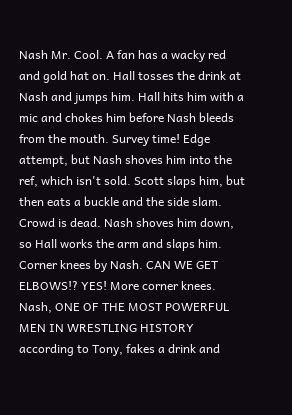Nash Mr. Cool. A fan has a wacky red and gold hat on. Hall tosses the drink at Nash and jumps him. Hall hits him with a mic and chokes him before Nash bleeds from the mouth. Survey time! Edge attempt, but Nash shoves him into the ref, which isn't sold. Scott slaps him, but then eats a buckle and the side slam. Crowd is dead. Nash shoves him down, so Hall works the arm and slaps him. Corner knees by Nash. CAN WE GET ELBOWS!? YES! More corner knees. Nash, ONE OF THE MOST POWERFUL MEN IN WRESTLING HISTORY according to Tony, fakes a drink and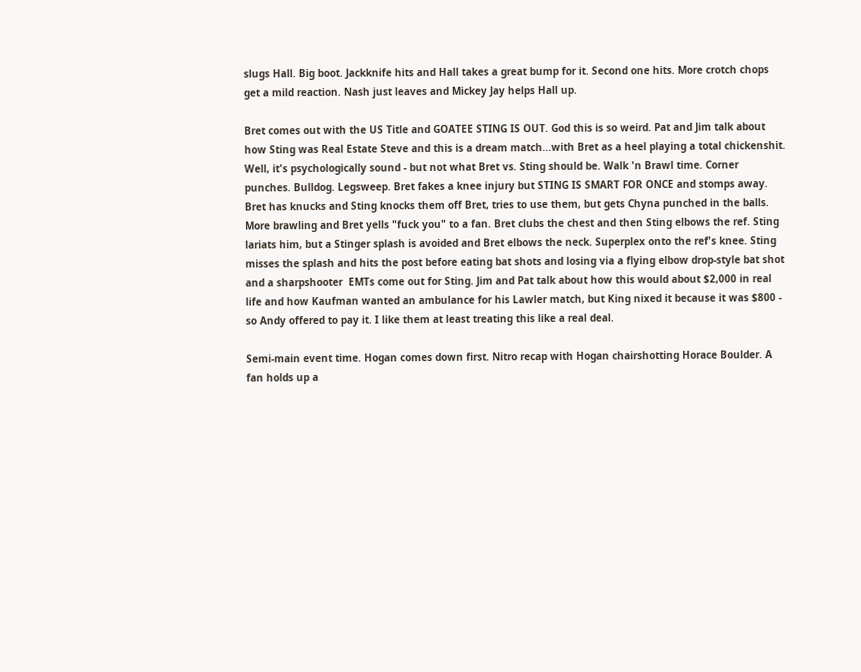slugs Hall. Big boot. Jackknife hits and Hall takes a great bump for it. Second one hits. More crotch chops get a mild reaction. Nash just leaves and Mickey Jay helps Hall up.

Bret comes out with the US Title and GOATEE STING IS OUT. God this is so weird. Pat and Jim talk about how Sting was Real Estate Steve and this is a dream match...with Bret as a heel playing a total chickenshit. Well, it's psychologically sound - but not what Bret vs. Sting should be. Walk 'n Brawl time. Corner punches. Bulldog. Legsweep. Bret fakes a knee injury but STING IS SMART FOR ONCE and stomps away. Bret has knucks and Sting knocks them off Bret, tries to use them, but gets Chyna punched in the balls. More brawling and Bret yells "fuck you" to a fan. Bret clubs the chest and then Sting elbows the ref. Sting lariats him, but a Stinger splash is avoided and Bret elbows the neck. Superplex onto the ref's knee. Sting misses the splash and hits the post before eating bat shots and losing via a flying elbow drop-style bat shot and a sharpshooter  EMTs come out for Sting. Jim and Pat talk about how this would about $2,000 in real life and how Kaufman wanted an ambulance for his Lawler match, but King nixed it because it was $800 - so Andy offered to pay it. I like them at least treating this like a real deal.

Semi-main event time. Hogan comes down first. Nitro recap with Hogan chairshotting Horace Boulder. A fan holds up a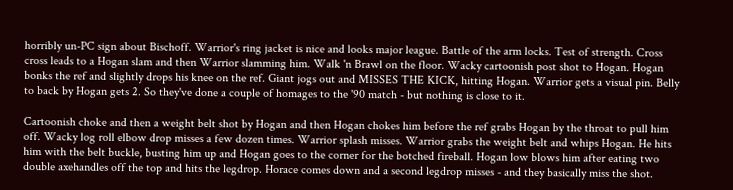horribly un-PC sign about Bischoff. Warrior's ring jacket is nice and looks major league. Battle of the arm locks. Test of strength. Cross cross leads to a Hogan slam and then Warrior slamming him. Walk 'n Brawl on the floor. Wacky cartoonish post shot to Hogan. Hogan bonks the ref and slightly drops his knee on the ref. Giant jogs out and MISSES THE KICK, hitting Hogan. Warrior gets a visual pin. Belly to back by Hogan gets 2. So they've done a couple of homages to the '90 match - but nothing is close to it.

Cartoonish choke and then a weight belt shot by Hogan and then Hogan chokes him before the ref grabs Hogan by the throat to pull him off. Wacky log roll elbow drop misses a few dozen times. Warrior splash misses. Warrior grabs the weight belt and whips Hogan. He hits him with the belt buckle, busting him up and Hogan goes to the corner for the botched fireball. Hogan low blows him after eating two double axehandles off the top and hits the legdrop. Horace comes down and a second legdrop misses - and they basically miss the shot.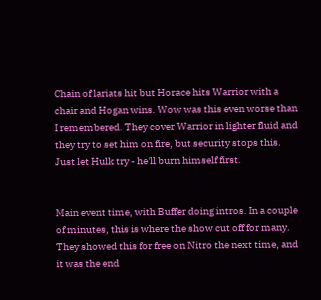Chain of lariats hit but Horace hits Warrior with a chair and Hogan wins. Wow was this even worse than I remembered. They cover Warrior in lighter fluid and they try to set him on fire, but security stops this. Just let Hulk try - he'll burn himself first.


Main event time, with Buffer doing intros. In a couple of minutes, this is where the show cut off for many. They showed this for free on Nitro the next time, and it was the end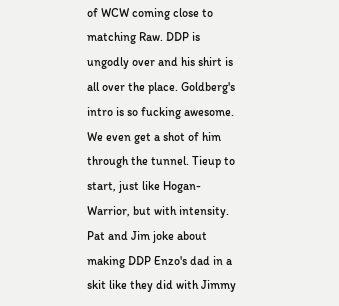of WCW coming close to matching Raw. DDP is ungodly over and his shirt is all over the place. Goldberg's intro is so fucking awesome. We even get a shot of him through the tunnel. Tieup to start, just like Hogan-Warrior, but with intensity. Pat and Jim joke about making DDP Enzo's dad in a skit like they did with Jimmy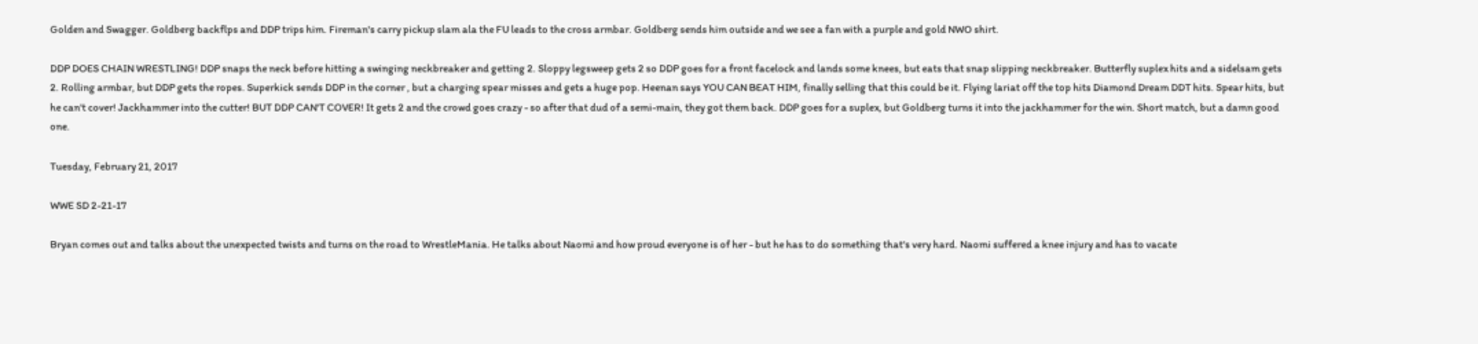Golden and Swagger. Goldberg backflps and DDP trips him. Fireman's carry pickup slam ala the FU leads to the cross armbar. Goldberg sends him outside and we see a fan with a purple and gold NWO shirt.

DDP DOES CHAIN WRESTLING! DDP snaps the neck before hitting a swinging neckbreaker and getting 2. Sloppy legsweep gets 2 so DDP goes for a front facelock and lands some knees, but eats that snap slipping neckbreaker. Butterfly suplex hits and a sidelsam gets 2. Rolling armbar, but DDP gets the ropes. Superkick sends DDP in the corner , but a charging spear misses and gets a huge pop. Heenan says YOU CAN BEAT HIM, finally selling that this could be it. Flying lariat off the top hits Diamond Dream DDT hits. Spear hits, but he can't cover! Jackhammer into the cutter! BUT DDP CAN'T COVER! It gets 2 and the crowd goes crazy - so after that dud of a semi-main, they got them back. DDP goes for a suplex, but Goldberg turns it into the jackhammer for the win. Short match, but a damn good one.

Tuesday, February 21, 2017

WWE SD 2-21-17

Bryan comes out and talks about the unexpected twists and turns on the road to WrestleMania. He talks about Naomi and how proud everyone is of her - but he has to do something that's very hard. Naomi suffered a knee injury and has to vacate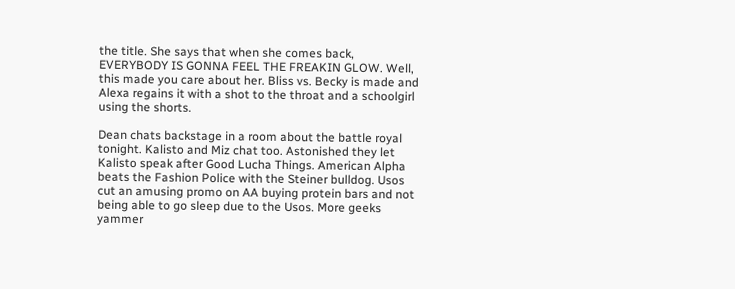the title. She says that when she comes back, EVERYBODY IS GONNA FEEL THE FREAKIN GLOW. Well, this made you care about her. Bliss vs. Becky is made and Alexa regains it with a shot to the throat and a schoolgirl using the shorts.

Dean chats backstage in a room about the battle royal tonight. Kalisto and Miz chat too. Astonished they let Kalisto speak after Good Lucha Things. American Alpha beats the Fashion Police with the Steiner bulldog. Usos cut an amusing promo on AA buying protein bars and not being able to go sleep due to the Usos. More geeks yammer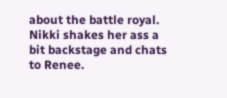about the battle royal. Nikki shakes her ass a bit backstage and chats to Renee.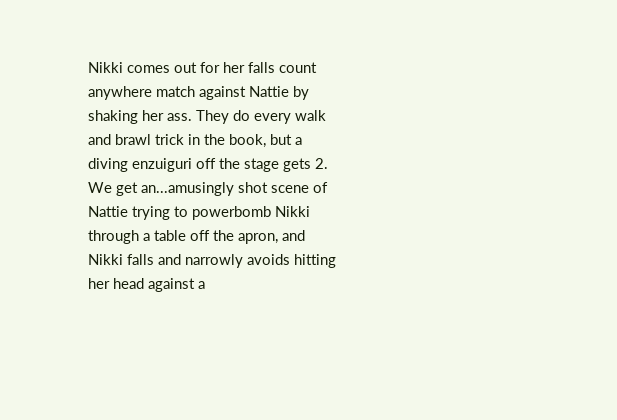Nikki comes out for her falls count anywhere match against Nattie by shaking her ass. They do every walk and brawl trick in the book, but a diving enzuiguri off the stage gets 2. We get an...amusingly shot scene of Nattie trying to powerbomb Nikki through a table off the apron, and Nikki falls and narrowly avoids hitting her head against a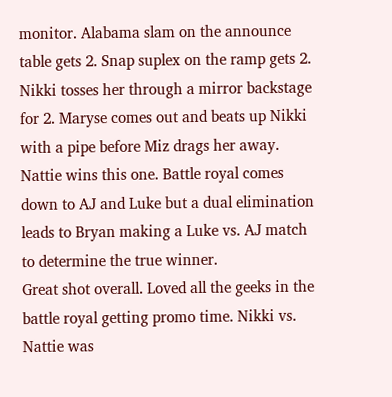monitor. Alabama slam on the announce table gets 2. Snap suplex on the ramp gets 2. Nikki tosses her through a mirror backstage for 2. Maryse comes out and beats up Nikki with a pipe before Miz drags her away. Nattie wins this one. Battle royal comes down to AJ and Luke but a dual elimination leads to Bryan making a Luke vs. AJ match to determine the true winner.
Great shot overall. Loved all the geeks in the battle royal getting promo time. Nikki vs. Nattie was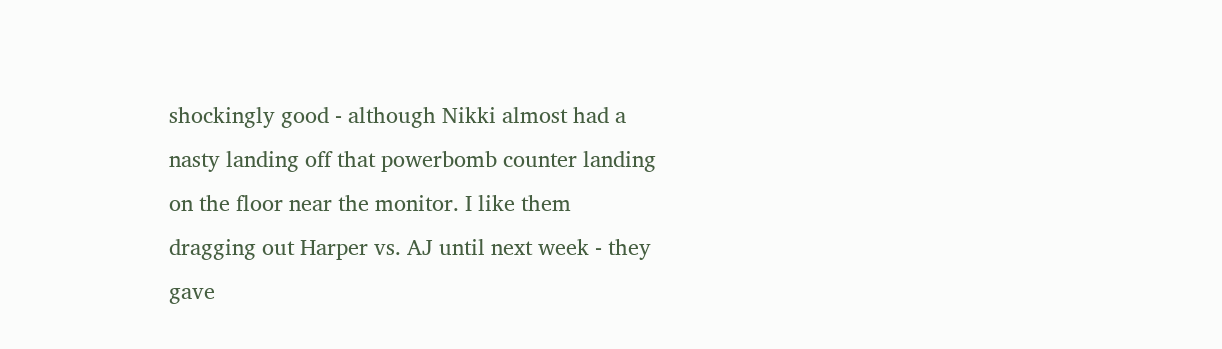shockingly good - although Nikki almost had a nasty landing off that powerbomb counter landing on the floor near the monitor. I like them dragging out Harper vs. AJ until next week - they gave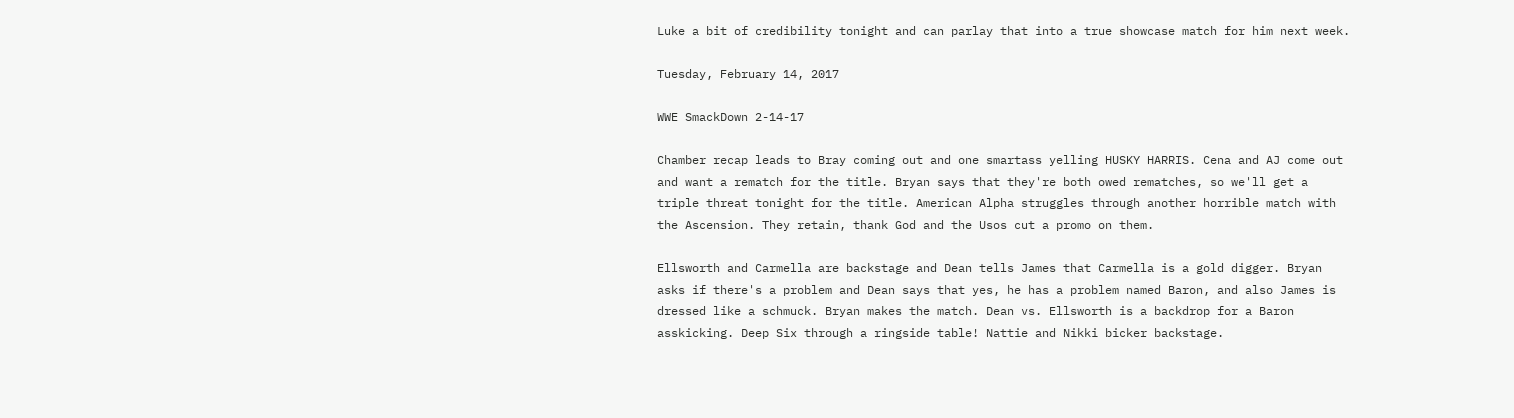Luke a bit of credibility tonight and can parlay that into a true showcase match for him next week.

Tuesday, February 14, 2017

WWE SmackDown 2-14-17

Chamber recap leads to Bray coming out and one smartass yelling HUSKY HARRIS. Cena and AJ come out and want a rematch for the title. Bryan says that they're both owed rematches, so we'll get a triple threat tonight for the title. American Alpha struggles through another horrible match with the Ascension. They retain, thank God and the Usos cut a promo on them.

Ellsworth and Carmella are backstage and Dean tells James that Carmella is a gold digger. Bryan asks if there's a problem and Dean says that yes, he has a problem named Baron, and also James is dressed like a schmuck. Bryan makes the match. Dean vs. Ellsworth is a backdrop for a Baron asskicking. Deep Six through a ringside table! Nattie and Nikki bicker backstage.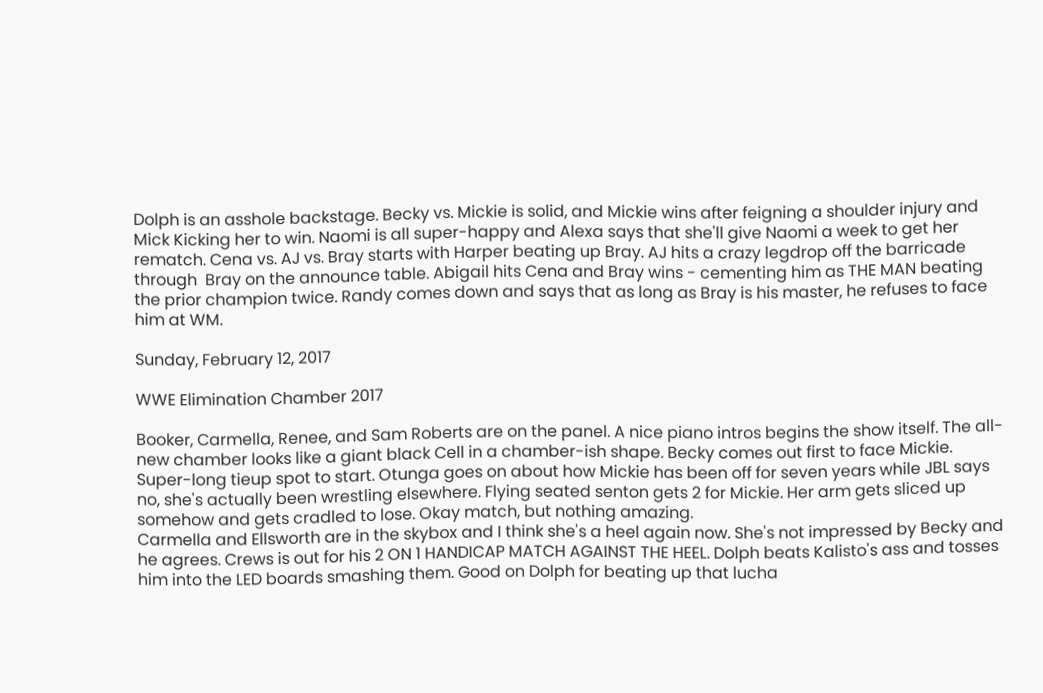Dolph is an asshole backstage. Becky vs. Mickie is solid, and Mickie wins after feigning a shoulder injury and Mick Kicking her to win. Naomi is all super-happy and Alexa says that she'll give Naomi a week to get her rematch. Cena vs. AJ vs. Bray starts with Harper beating up Bray. AJ hits a crazy legdrop off the barricade through  Bray on the announce table. Abigail hits Cena and Bray wins - cementing him as THE MAN beating the prior champion twice. Randy comes down and says that as long as Bray is his master, he refuses to face him at WM.

Sunday, February 12, 2017

WWE Elimination Chamber 2017

Booker, Carmella, Renee, and Sam Roberts are on the panel. A nice piano intros begins the show itself. The all-new chamber looks like a giant black Cell in a chamber-ish shape. Becky comes out first to face Mickie. Super-long tieup spot to start. Otunga goes on about how Mickie has been off for seven years while JBL says no, she's actually been wrestling elsewhere. Flying seated senton gets 2 for Mickie. Her arm gets sliced up somehow and gets cradled to lose. Okay match, but nothing amazing.
Carmella and Ellsworth are in the skybox and I think she's a heel again now. She's not impressed by Becky and he agrees. Crews is out for his 2 ON 1 HANDICAP MATCH AGAINST THE HEEL. Dolph beats Kalisto's ass and tosses him into the LED boards smashing them. Good on Dolph for beating up that lucha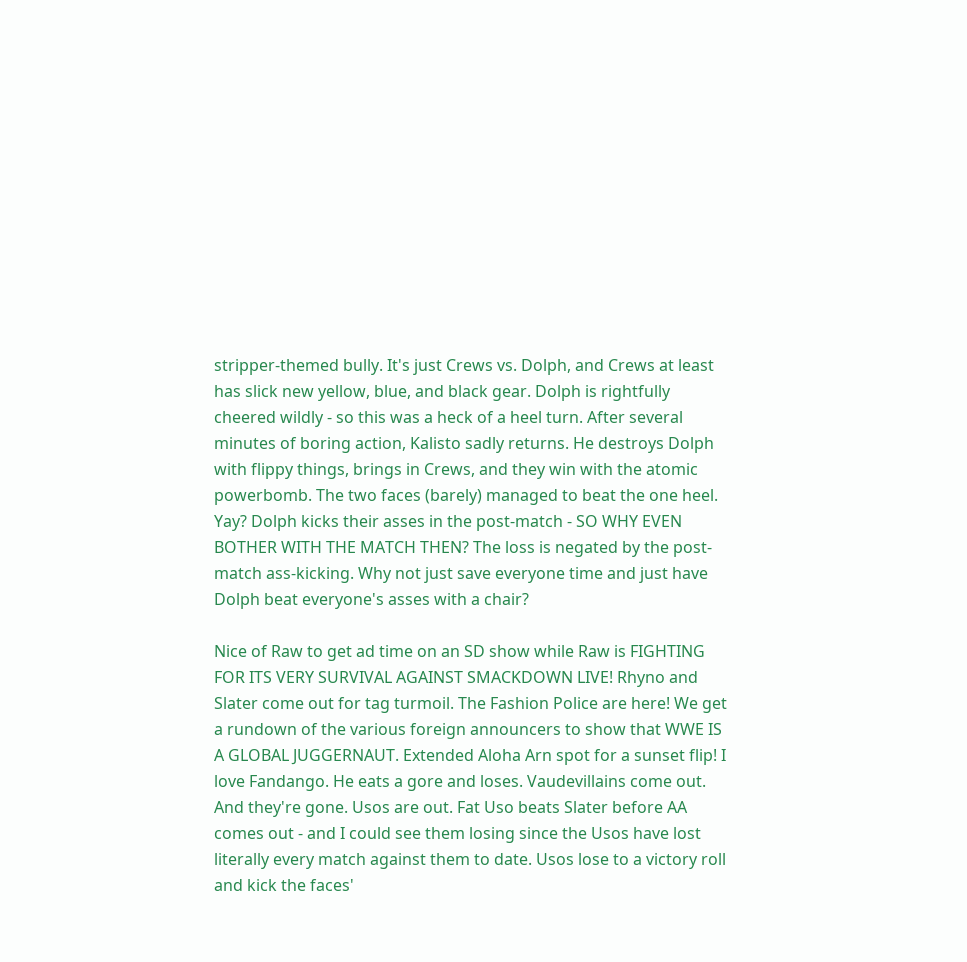stripper-themed bully. It's just Crews vs. Dolph, and Crews at least has slick new yellow, blue, and black gear. Dolph is rightfully cheered wildly - so this was a heck of a heel turn. After several minutes of boring action, Kalisto sadly returns. He destroys Dolph with flippy things, brings in Crews, and they win with the atomic powerbomb. The two faces (barely) managed to beat the one heel. Yay? Dolph kicks their asses in the post-match - SO WHY EVEN BOTHER WITH THE MATCH THEN? The loss is negated by the post-match ass-kicking. Why not just save everyone time and just have Dolph beat everyone's asses with a chair?

Nice of Raw to get ad time on an SD show while Raw is FIGHTING FOR ITS VERY SURVIVAL AGAINST SMACKDOWN LIVE! Rhyno and Slater come out for tag turmoil. The Fashion Police are here! We get a rundown of the various foreign announcers to show that WWE IS A GLOBAL JUGGERNAUT. Extended Aloha Arn spot for a sunset flip! I love Fandango. He eats a gore and loses. Vaudevillains come out. And they're gone. Usos are out. Fat Uso beats Slater before AA comes out - and I could see them losing since the Usos have lost literally every match against them to date. Usos lose to a victory roll and kick the faces'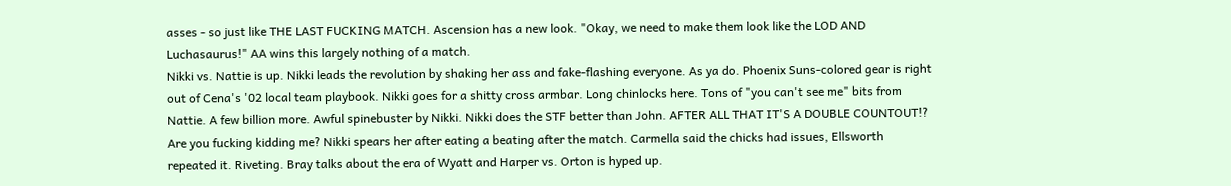asses - so just like THE LAST FUCKING MATCH. Ascension has a new look. "Okay, we need to make them look like the LOD AND Luchasaurus!" AA wins this largely nothing of a match.
Nikki vs. Nattie is up. Nikki leads the revolution by shaking her ass and fake-flashing everyone. As ya do. Phoenix Suns-colored gear is right out of Cena's '02 local team playbook. Nikki goes for a shitty cross armbar. Long chinlocks here. Tons of "you can't see me" bits from Nattie. A few billion more. Awful spinebuster by Nikki. Nikki does the STF better than John. AFTER ALL THAT IT'S A DOUBLE COUNTOUT!? Are you fucking kidding me? Nikki spears her after eating a beating after the match. Carmella said the chicks had issues, Ellsworth repeated it. Riveting. Bray talks about the era of Wyatt and Harper vs. Orton is hyped up.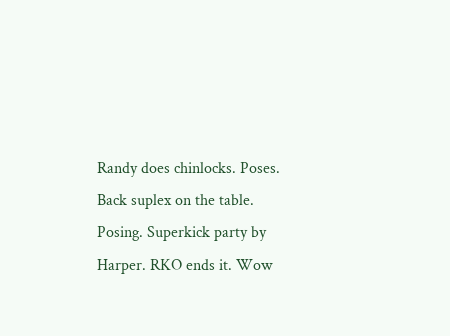Randy does chinlocks. Poses. Back suplex on the table. Posing. Superkick party by Harper. RKO ends it. Wow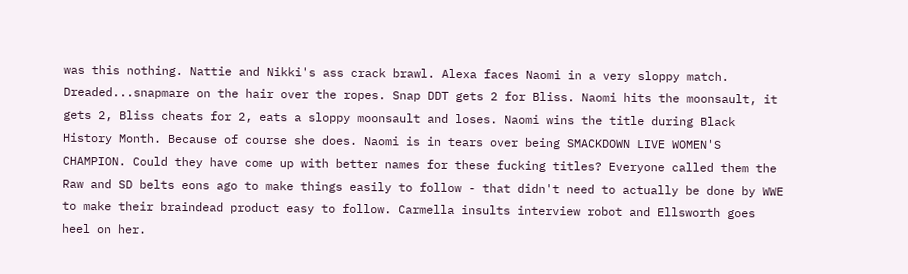was this nothing. Nattie and Nikki's ass crack brawl. Alexa faces Naomi in a very sloppy match. Dreaded...snapmare on the hair over the ropes. Snap DDT gets 2 for Bliss. Naomi hits the moonsault, it gets 2, Bliss cheats for 2, eats a sloppy moonsault and loses. Naomi wins the title during Black History Month. Because of course she does. Naomi is in tears over being SMACKDOWN LIVE WOMEN'S CHAMPION. Could they have come up with better names for these fucking titles? Everyone called them the Raw and SD belts eons ago to make things easily to follow - that didn't need to actually be done by WWE to make their braindead product easy to follow. Carmella insults interview robot and Ellsworth goes heel on her.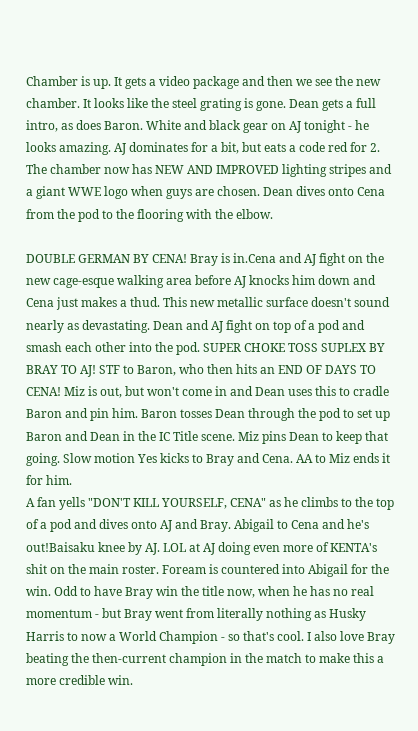Chamber is up. It gets a video package and then we see the new chamber. It looks like the steel grating is gone. Dean gets a full intro, as does Baron. White and black gear on AJ tonight - he looks amazing. AJ dominates for a bit, but eats a code red for 2. The chamber now has NEW AND IMPROVED lighting stripes and a giant WWE logo when guys are chosen. Dean dives onto Cena from the pod to the flooring with the elbow.

DOUBLE GERMAN BY CENA! Bray is in.Cena and AJ fight on the new cage-esque walking area before AJ knocks him down and Cena just makes a thud. This new metallic surface doesn't sound nearly as devastating. Dean and AJ fight on top of a pod and smash each other into the pod. SUPER CHOKE TOSS SUPLEX BY BRAY TO AJ! STF to Baron, who then hits an END OF DAYS TO CENA! Miz is out, but won't come in and Dean uses this to cradle Baron and pin him. Baron tosses Dean through the pod to set up Baron and Dean in the IC Title scene. Miz pins Dean to keep that going. Slow motion Yes kicks to Bray and Cena. AA to Miz ends it for him.
A fan yells "DON'T KILL YOURSELF, CENA" as he climbs to the top of a pod and dives onto AJ and Bray. Abigail to Cena and he's out!Baisaku knee by AJ. LOL at AJ doing even more of KENTA's shit on the main roster. Foream is countered into Abigail for the win. Odd to have Bray win the title now, when he has no real momentum - but Bray went from literally nothing as Husky Harris to now a World Champion - so that's cool. I also love Bray beating the then-current champion in the match to make this a more credible win.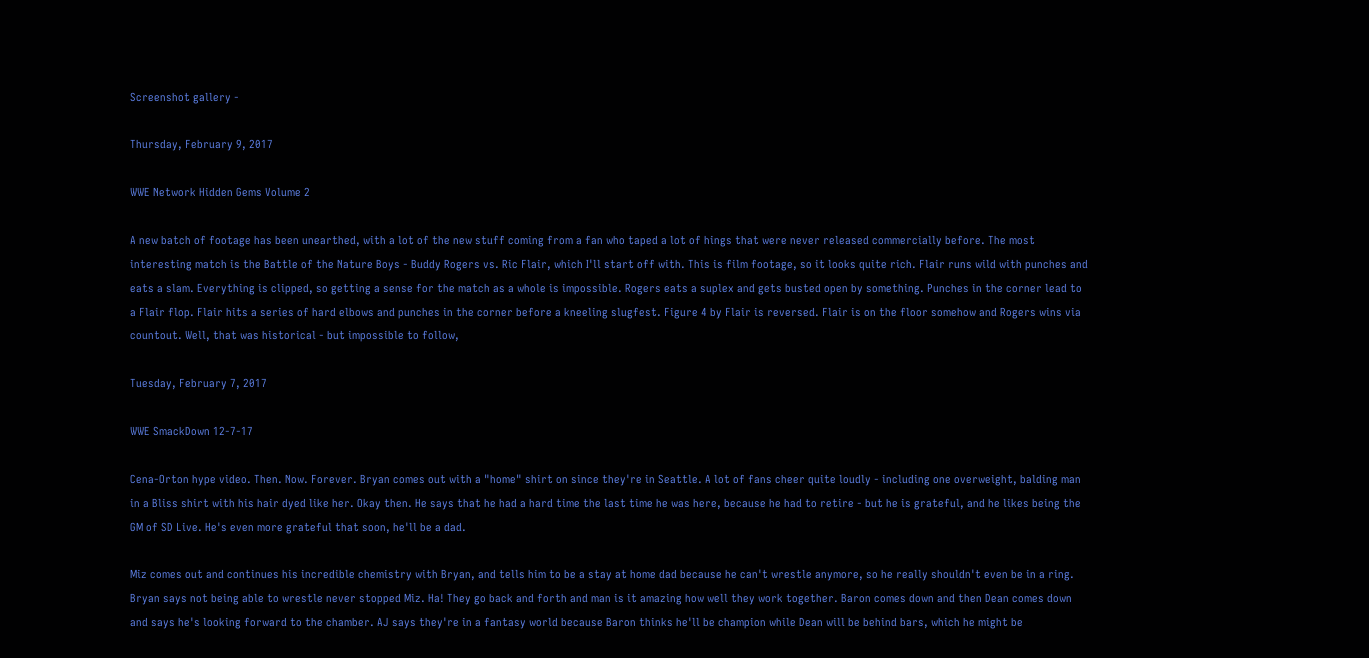Screenshot gallery -

Thursday, February 9, 2017

WWE Network Hidden Gems Volume 2

A new batch of footage has been unearthed, with a lot of the new stuff coming from a fan who taped a lot of hings that were never released commercially before. The most interesting match is the Battle of the Nature Boys - Buddy Rogers vs. Ric Flair, which I'll start off with. This is film footage, so it looks quite rich. Flair runs wild with punches and eats a slam. Everything is clipped, so getting a sense for the match as a whole is impossible. Rogers eats a suplex and gets busted open by something. Punches in the corner lead to a Flair flop. Flair hits a series of hard elbows and punches in the corner before a kneeling slugfest. Figure 4 by Flair is reversed. Flair is on the floor somehow and Rogers wins via countout. Well, that was historical - but impossible to follow,

Tuesday, February 7, 2017

WWE SmackDown 12-7-17

Cena-Orton hype video. Then. Now. Forever. Bryan comes out with a "home" shirt on since they're in Seattle. A lot of fans cheer quite loudly - including one overweight, balding man in a Bliss shirt with his hair dyed like her. Okay then. He says that he had a hard time the last time he was here, because he had to retire - but he is grateful, and he likes being the GM of SD Live. He's even more grateful that soon, he'll be a dad.

Miz comes out and continues his incredible chemistry with Bryan, and tells him to be a stay at home dad because he can't wrestle anymore, so he really shouldn't even be in a ring. Bryan says not being able to wrestle never stopped Miz. Ha! They go back and forth and man is it amazing how well they work together. Baron comes down and then Dean comes down and says he's looking forward to the chamber. AJ says they're in a fantasy world because Baron thinks he'll be champion while Dean will be behind bars, which he might be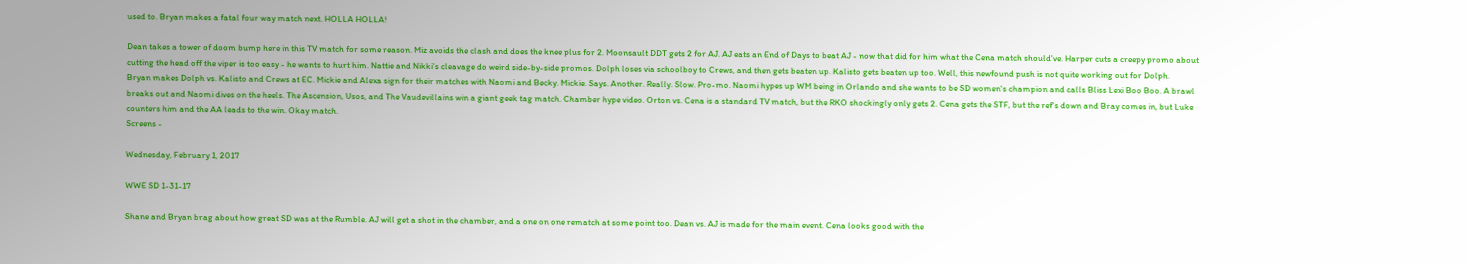used to. Bryan makes a fatal four way match next. HOLLA HOLLA!

Dean takes a tower of doom bump here in this TV match for some reason. Miz avoids the clash and does the knee plus for 2. Moonsault DDT gets 2 for AJ. AJ eats an End of Days to beat AJ - now that did for him what the Cena match should've. Harper cuts a creepy promo about cutting the head off the viper is too easy - he wants to hurt him. Nattie and Nikki's cleavage do weird side-by-side promos. Dolph loses via schoolboy to Crews, and then gets beaten up. Kalisto gets beaten up too. Well, this newfound push is not quite working out for Dolph.
Bryan makes Dolph vs. Kalisto and Crews at EC. Mickie and Alexa sign for their matches with Naomi and Becky. Mickie. Says. Another. Really. Slow. Pro-mo. Naomi hypes up WM being in Orlando and she wants to be SD women's champion and calls Bliss Lexi Boo Boo. A brawl breaks out and Naomi dives on the heels. The Ascension, Usos, and The Vaudevillains win a giant geek tag match. Chamber hype video. Orton vs. Cena is a standard TV match, but the RKO shockingly only gets 2. Cena gets the STF, but the ref's down and Bray comes in, but Luke counters him and the AA leads to the win. Okay match.
Screens -

Wednesday, February 1, 2017

WWE SD 1-31-17

Shane and Bryan brag about how great SD was at the Rumble. AJ will get a shot in the chamber, and a one on one rematch at some point too. Dean vs. AJ is made for the main event. Cena looks good with the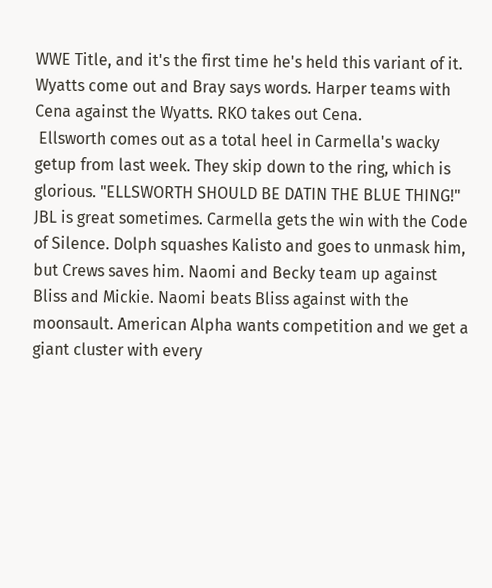WWE Title, and it's the first time he's held this variant of it. Wyatts come out and Bray says words. Harper teams with Cena against the Wyatts. RKO takes out Cena.
 Ellsworth comes out as a total heel in Carmella's wacky getup from last week. They skip down to the ring, which is glorious. "ELLSWORTH SHOULD BE DATIN THE BLUE THING!" JBL is great sometimes. Carmella gets the win with the Code of Silence. Dolph squashes Kalisto and goes to unmask him, but Crews saves him. Naomi and Becky team up against Bliss and Mickie. Naomi beats Bliss against with the moonsault. American Alpha wants competition and we get a giant cluster with every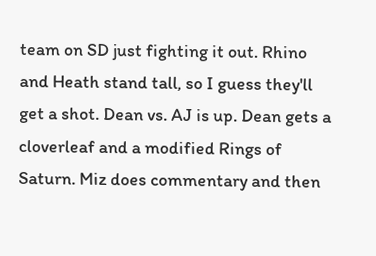team on SD just fighting it out. Rhino and Heath stand tall, so I guess they'll get a shot. Dean vs. AJ is up. Dean gets a cloverleaf and a modified Rings of Saturn. Miz does commentary and then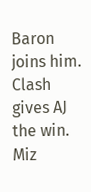Baron joins him. Clash gives AJ the win. Miz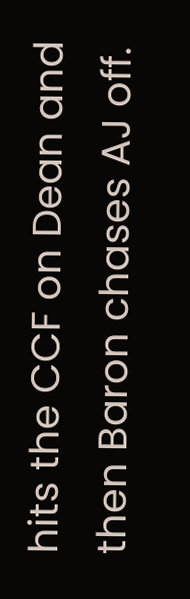hits the CCF on Dean and then Baron chases AJ off.